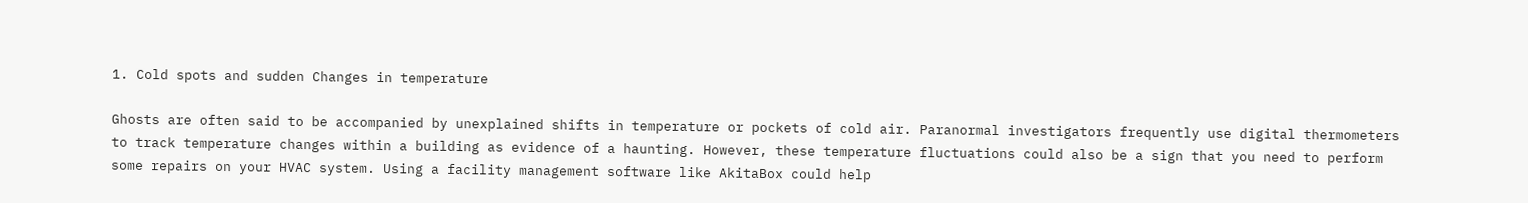1. Cold spots and sudden Changes in temperature

Ghosts are often said to be accompanied by unexplained shifts in temperature or pockets of cold air. Paranormal investigators frequently use digital thermometers to track temperature changes within a building as evidence of a haunting. However, these temperature fluctuations could also be a sign that you need to perform some repairs on your HVAC system. Using a facility management software like AkitaBox could help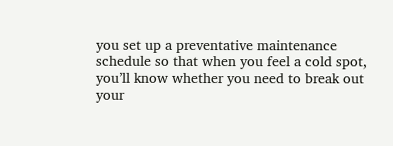you set up a preventative maintenance schedule so that when you feel a cold spot, you’ll know whether you need to break out your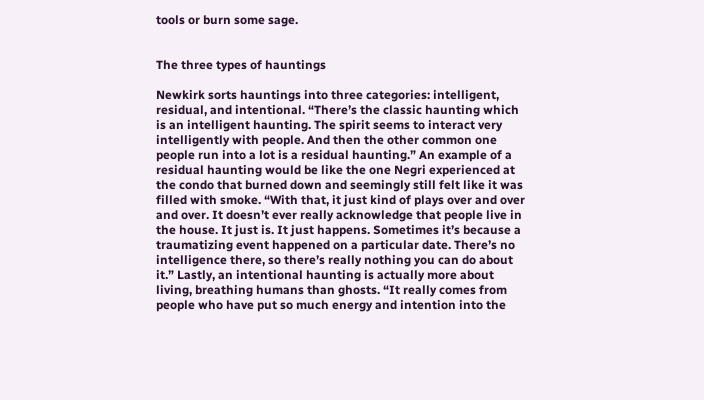tools or burn some sage.


The three types of hauntings

Newkirk sorts hauntings into three categories: intelligent, residual, and intentional. “There’s the classic haunting which is an intelligent haunting. The spirit seems to interact very intelligently with people. And then the other common one people run into a lot is a residual haunting.” An example of a residual haunting would be like the one Negri experienced at the condo that burned down and seemingly still felt like it was filled with smoke. “With that, it just kind of plays over and over and over. It doesn’t ever really acknowledge that people live in the house. It just is. It just happens. Sometimes it’s because a traumatizing event happened on a particular date. There’s no intelligence there, so there’s really nothing you can do about it.” Lastly, an intentional haunting is actually more about living, breathing humans than ghosts. “It really comes from people who have put so much energy and intention into the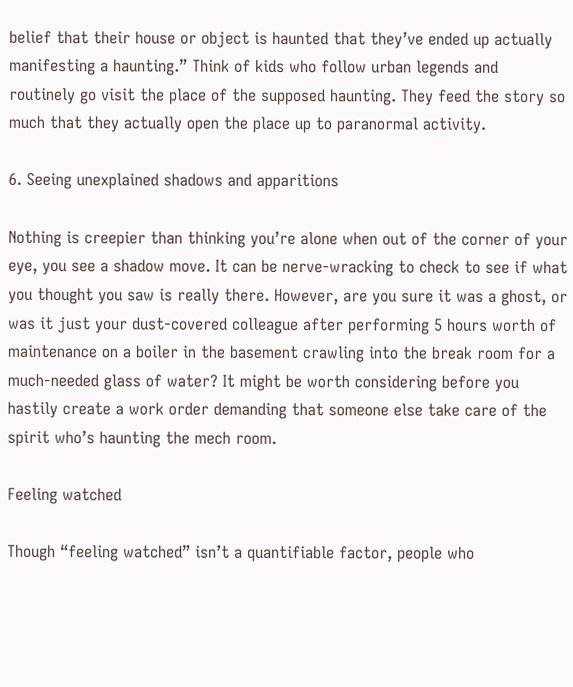belief that their house or object is haunted that they’ve ended up actually manifesting a haunting.” Think of kids who follow urban legends and routinely go visit the place of the supposed haunting. They feed the story so much that they actually open the place up to paranormal activity.

6. Seeing unexplained shadows and apparitions

Nothing is creepier than thinking you’re alone when out of the corner of your eye, you see a shadow move. It can be nerve-wracking to check to see if what you thought you saw is really there. However, are you sure it was a ghost, or was it just your dust-covered colleague after performing 5 hours worth of maintenance on a boiler in the basement crawling into the break room for a much-needed glass of water? It might be worth considering before you hastily create a work order demanding that someone else take care of the spirit who’s haunting the mech room.

Feeling watched

Though “feeling watched” isn’t a quantifiable factor, people who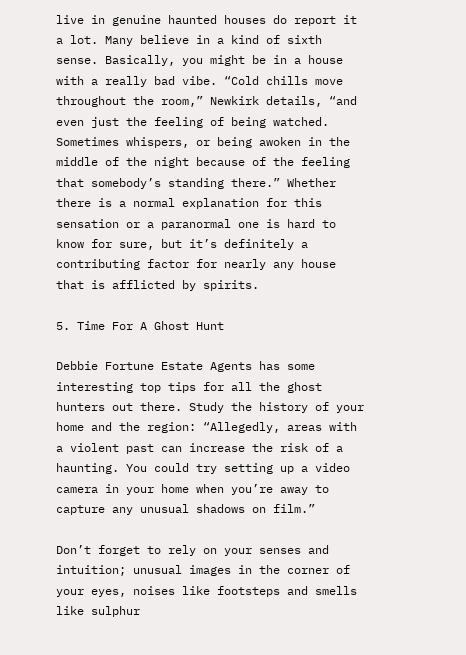live in genuine haunted houses do report it a lot. Many believe in a kind of sixth sense. Basically, you might be in a house with a really bad vibe. “Cold chills move throughout the room,” Newkirk details, “and even just the feeling of being watched. Sometimes whispers, or being awoken in the middle of the night because of the feeling that somebody’s standing there.” Whether there is a normal explanation for this sensation or a paranormal one is hard to know for sure, but it’s definitely a contributing factor for nearly any house that is afflicted by spirits.

5. Time For A Ghost Hunt

Debbie Fortune Estate Agents has some interesting top tips for all the ghost hunters out there. Study the history of your home and the region: “Allegedly, areas with a violent past can increase the risk of a haunting. You could try setting up a video camera in your home when you’re away to capture any unusual shadows on film.”

Don’t forget to rely on your senses and intuition; unusual images in the corner of your eyes, noises like footsteps and smells like sulphur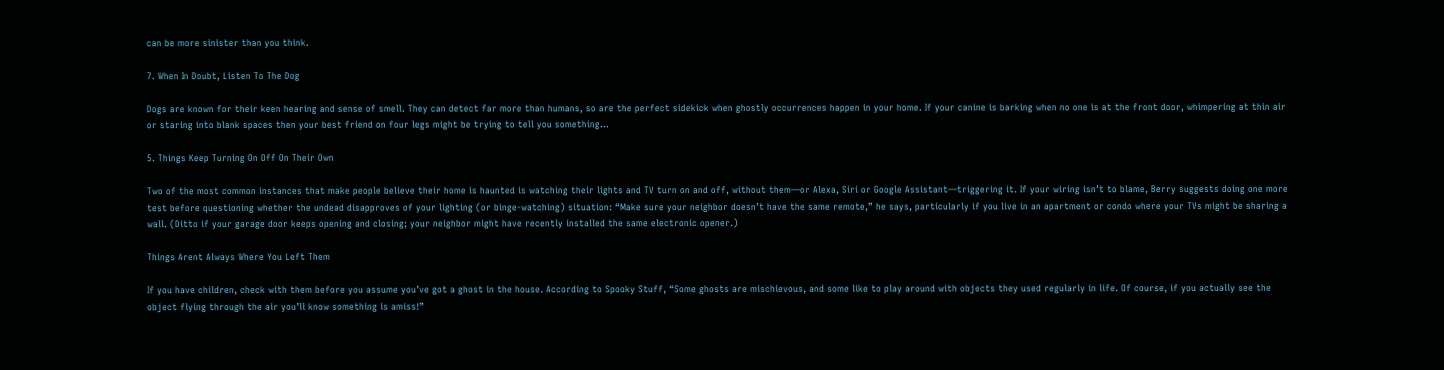can be more sinister than you think.

7. When In Doubt, Listen To The Dog

Dogs are known for their keen hearing and sense of smell. They can detect far more than humans, so are the perfect sidekick when ghostly occurrences happen in your home. If your canine is barking when no one is at the front door, whimpering at thin air or staring into blank spaces then your best friend on four legs might be trying to tell you something…

5. Things Keep Turning On Off On Their Own

Two of the most common instances that make people believe their home is haunted is watching their lights and TV turn on and off, without them—or Alexa, Siri or Google Assistant—triggering it. If your wiring isn’t to blame, Berry suggests doing one more test before questioning whether the undead disapproves of your lighting (or binge-watching) situation: “Make sure your neighbor doesn’t have the same remote,” he says, particularly if you live in an apartment or condo where your TVs might be sharing a wall. (Ditto if your garage door keeps opening and closing; your neighbor might have recently installed the same electronic opener.)

Things Arent Always Where You Left Them

If you have children, check with them before you assume you’ve got a ghost in the house. According to Spooky Stuff, “Some ghosts are mischievous, and some like to play around with objects they used regularly in life. Of course, if you actually see the object flying through the air you’ll know something is amiss!”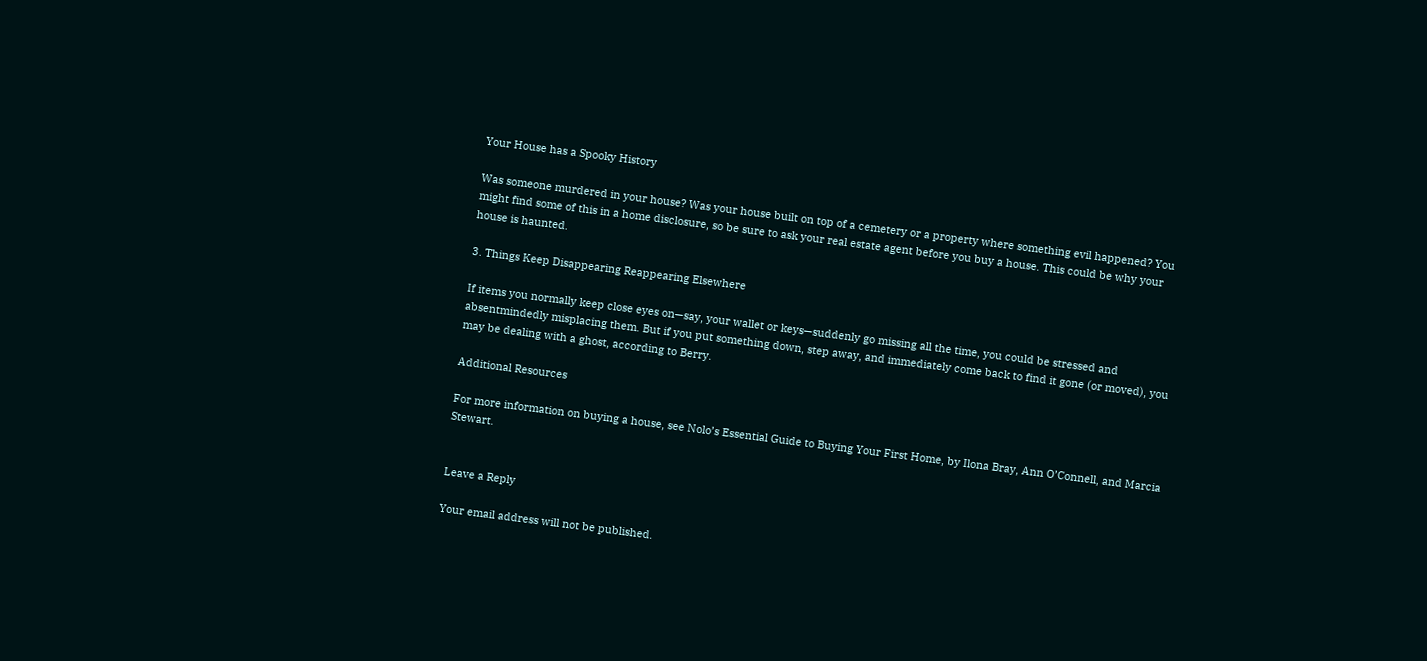Your House has a Spooky History

Was someone murdered in your house? Was your house built on top of a cemetery or a property where something evil happened? You might find some of this in a home disclosure, so be sure to ask your real estate agent before you buy a house. This could be why your house is haunted.

3. Things Keep Disappearing Reappearing Elsewhere

If items you normally keep close eyes on—say, your wallet or keys—suddenly go missing all the time, you could be stressed and absentmindedly misplacing them. But if you put something down, step away, and immediately come back to find it gone (or moved), you may be dealing with a ghost, according to Berry.

Additional Resources

For more information on buying a house, see Nolo’s Essential Guide to Buying Your First Home, by Ilona Bray, Ann O’Connell, and Marcia Stewart.


Leave a Reply

Your email address will not be published.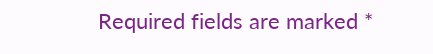Required fields are marked *